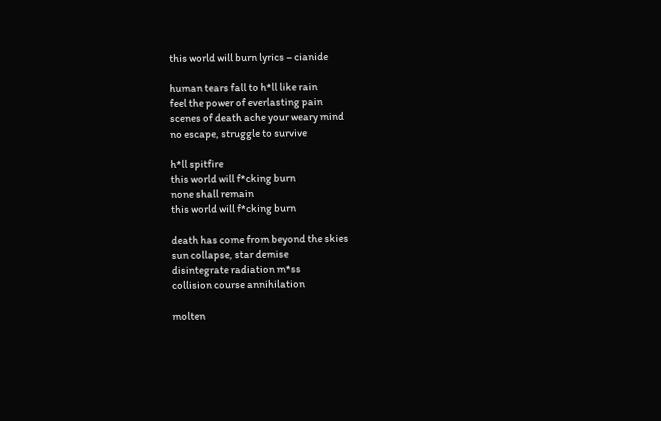this world will burn lyrics – cianide

human tears fall to h*ll like rain
feel the power of everlasting pain
scenes of death ache your weary mind
no escape, struggle to survive

h*ll spitfire
this world will f*cking burn
none shall remain
this world will f*cking burn

death has come from beyond the skies
sun collapse, star demise
disintegrate radiation m*ss
collision course annihilation

molten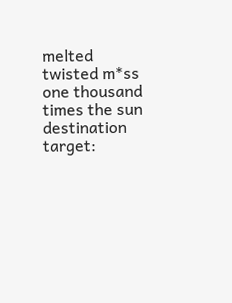melted twisted m*ss
one thousand times the sun
destination target: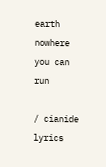earth
nowhere you can run

/ cianide lyrics